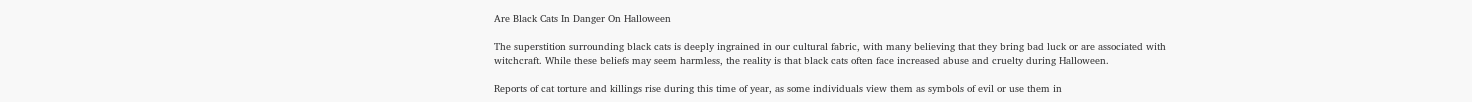Are Black Cats In Danger On Halloween

The superstition surrounding black cats is deeply ingrained in our cultural fabric, with many believing that they bring bad luck or are associated with witchcraft. While these beliefs may seem harmless, the reality is that black cats often face increased abuse and cruelty during Halloween.

Reports of cat torture and killings rise during this time of year, as some individuals view them as symbols of evil or use them in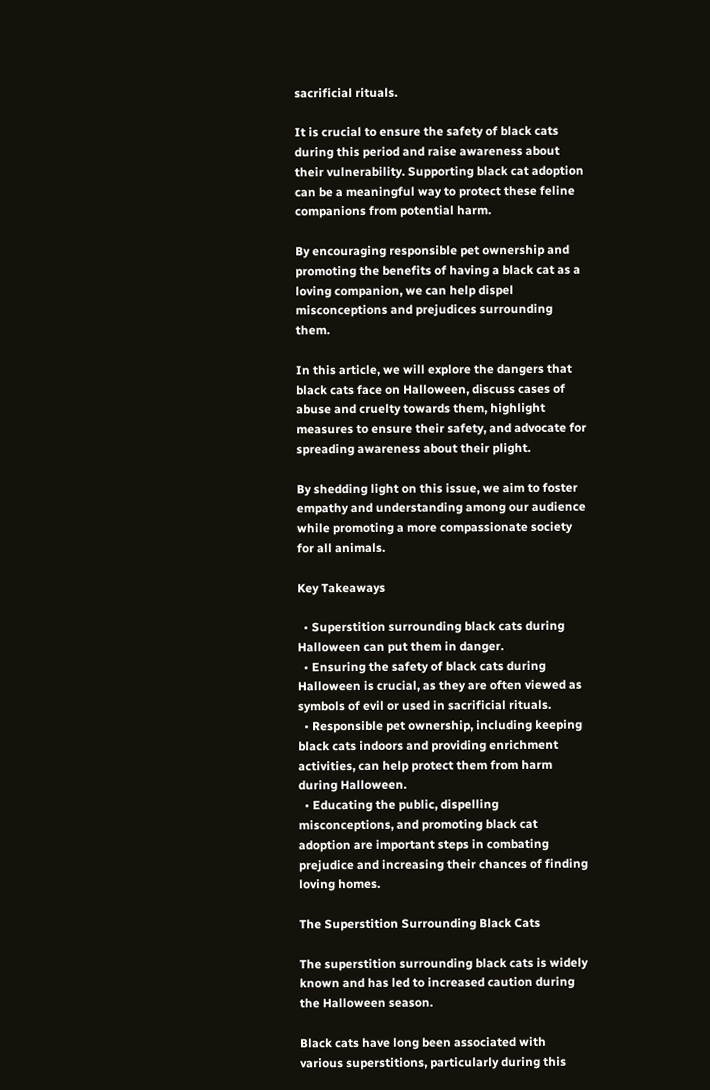sacrificial rituals.

It is crucial to ensure the safety of black cats during this period and raise awareness about their vulnerability. Supporting black cat adoption can be a meaningful way to protect these feline companions from potential harm.

By encouraging responsible pet ownership and promoting the benefits of having a black cat as a loving companion, we can help dispel misconceptions and prejudices surrounding them.

In this article, we will explore the dangers that black cats face on Halloween, discuss cases of abuse and cruelty towards them, highlight measures to ensure their safety, and advocate for spreading awareness about their plight.

By shedding light on this issue, we aim to foster empathy and understanding among our audience while promoting a more compassionate society for all animals.

Key Takeaways

  • Superstition surrounding black cats during Halloween can put them in danger.
  • Ensuring the safety of black cats during Halloween is crucial, as they are often viewed as symbols of evil or used in sacrificial rituals.
  • Responsible pet ownership, including keeping black cats indoors and providing enrichment activities, can help protect them from harm during Halloween.
  • Educating the public, dispelling misconceptions, and promoting black cat adoption are important steps in combating prejudice and increasing their chances of finding loving homes.

The Superstition Surrounding Black Cats

The superstition surrounding black cats is widely known and has led to increased caution during the Halloween season.

Black cats have long been associated with various superstitions, particularly during this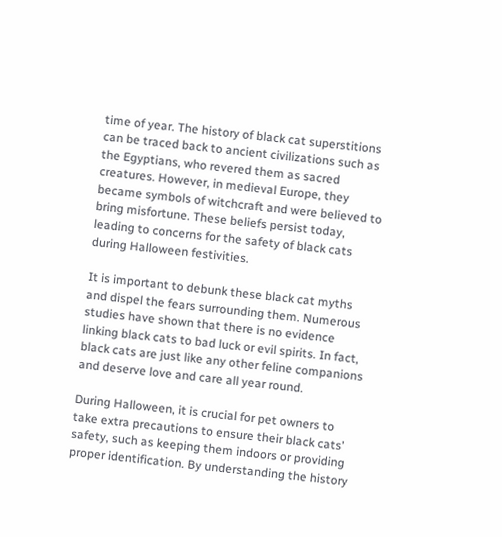time of year. The history of black cat superstitions can be traced back to ancient civilizations such as the Egyptians, who revered them as sacred creatures. However, in medieval Europe, they became symbols of witchcraft and were believed to bring misfortune. These beliefs persist today, leading to concerns for the safety of black cats during Halloween festivities.

It is important to debunk these black cat myths and dispel the fears surrounding them. Numerous studies have shown that there is no evidence linking black cats to bad luck or evil spirits. In fact, black cats are just like any other feline companions and deserve love and care all year round.

During Halloween, it is crucial for pet owners to take extra precautions to ensure their black cats’ safety, such as keeping them indoors or providing proper identification. By understanding the history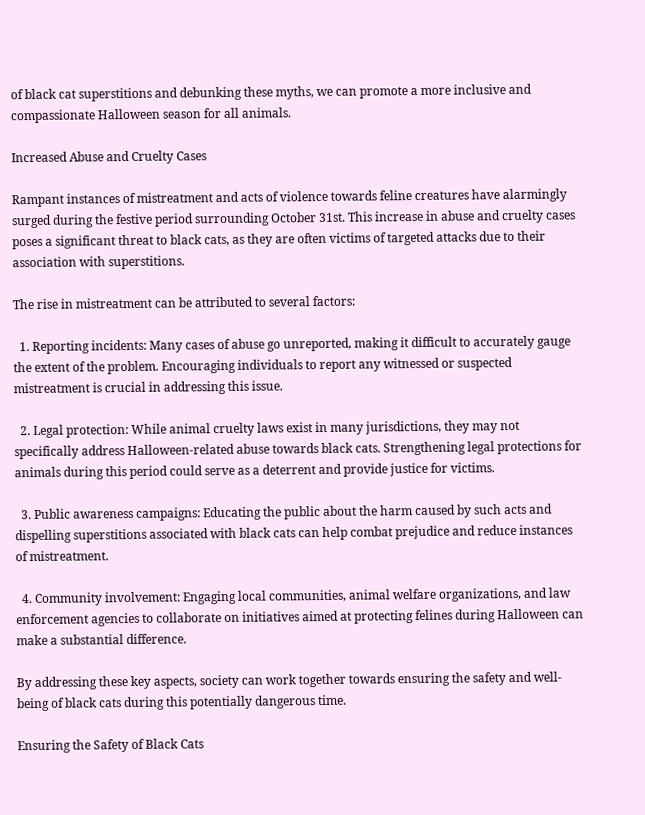of black cat superstitions and debunking these myths, we can promote a more inclusive and compassionate Halloween season for all animals.

Increased Abuse and Cruelty Cases

Rampant instances of mistreatment and acts of violence towards feline creatures have alarmingly surged during the festive period surrounding October 31st. This increase in abuse and cruelty cases poses a significant threat to black cats, as they are often victims of targeted attacks due to their association with superstitions.

The rise in mistreatment can be attributed to several factors:

  1. Reporting incidents: Many cases of abuse go unreported, making it difficult to accurately gauge the extent of the problem. Encouraging individuals to report any witnessed or suspected mistreatment is crucial in addressing this issue.

  2. Legal protection: While animal cruelty laws exist in many jurisdictions, they may not specifically address Halloween-related abuse towards black cats. Strengthening legal protections for animals during this period could serve as a deterrent and provide justice for victims.

  3. Public awareness campaigns: Educating the public about the harm caused by such acts and dispelling superstitions associated with black cats can help combat prejudice and reduce instances of mistreatment.

  4. Community involvement: Engaging local communities, animal welfare organizations, and law enforcement agencies to collaborate on initiatives aimed at protecting felines during Halloween can make a substantial difference.

By addressing these key aspects, society can work together towards ensuring the safety and well-being of black cats during this potentially dangerous time.

Ensuring the Safety of Black Cats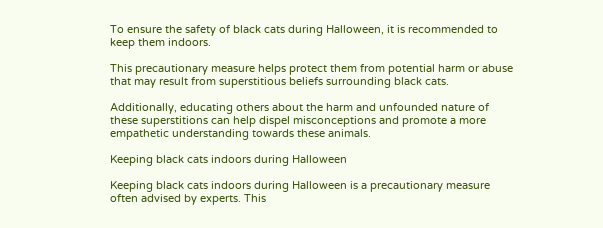To ensure the safety of black cats during Halloween, it is recommended to keep them indoors.

This precautionary measure helps protect them from potential harm or abuse that may result from superstitious beliefs surrounding black cats.

Additionally, educating others about the harm and unfounded nature of these superstitions can help dispel misconceptions and promote a more empathetic understanding towards these animals.

Keeping black cats indoors during Halloween

Keeping black cats indoors during Halloween is a precautionary measure often advised by experts. This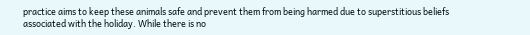practice aims to keep these animals safe and prevent them from being harmed due to superstitious beliefs associated with the holiday. While there is no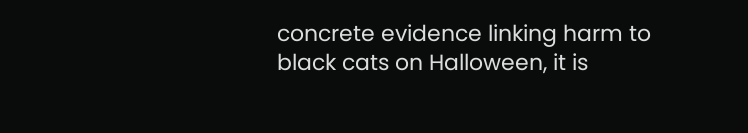concrete evidence linking harm to black cats on Halloween, it is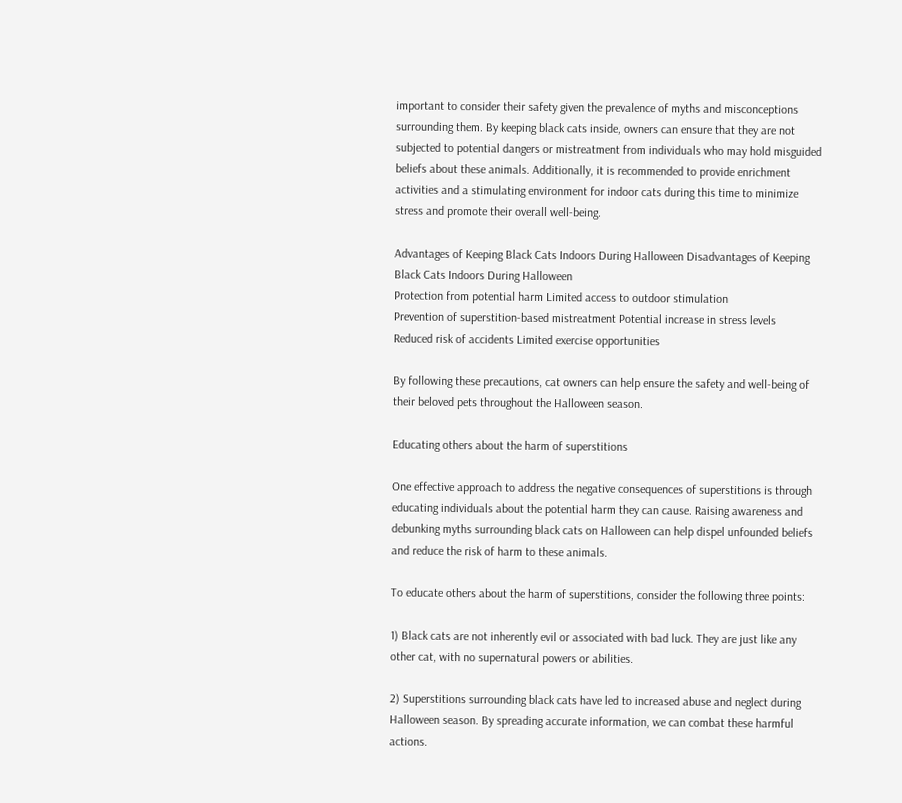important to consider their safety given the prevalence of myths and misconceptions surrounding them. By keeping black cats inside, owners can ensure that they are not subjected to potential dangers or mistreatment from individuals who may hold misguided beliefs about these animals. Additionally, it is recommended to provide enrichment activities and a stimulating environment for indoor cats during this time to minimize stress and promote their overall well-being.

Advantages of Keeping Black Cats Indoors During Halloween Disadvantages of Keeping Black Cats Indoors During Halloween
Protection from potential harm Limited access to outdoor stimulation
Prevention of superstition-based mistreatment Potential increase in stress levels
Reduced risk of accidents Limited exercise opportunities

By following these precautions, cat owners can help ensure the safety and well-being of their beloved pets throughout the Halloween season.

Educating others about the harm of superstitions

One effective approach to address the negative consequences of superstitions is through educating individuals about the potential harm they can cause. Raising awareness and debunking myths surrounding black cats on Halloween can help dispel unfounded beliefs and reduce the risk of harm to these animals.

To educate others about the harm of superstitions, consider the following three points:

1) Black cats are not inherently evil or associated with bad luck. They are just like any other cat, with no supernatural powers or abilities.

2) Superstitions surrounding black cats have led to increased abuse and neglect during Halloween season. By spreading accurate information, we can combat these harmful actions.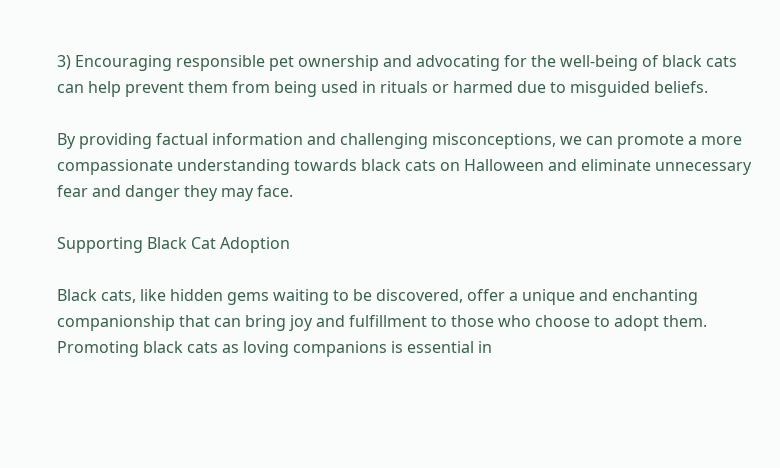3) Encouraging responsible pet ownership and advocating for the well-being of black cats can help prevent them from being used in rituals or harmed due to misguided beliefs.

By providing factual information and challenging misconceptions, we can promote a more compassionate understanding towards black cats on Halloween and eliminate unnecessary fear and danger they may face.

Supporting Black Cat Adoption

Black cats, like hidden gems waiting to be discovered, offer a unique and enchanting companionship that can bring joy and fulfillment to those who choose to adopt them. Promoting black cats as loving companions is essential in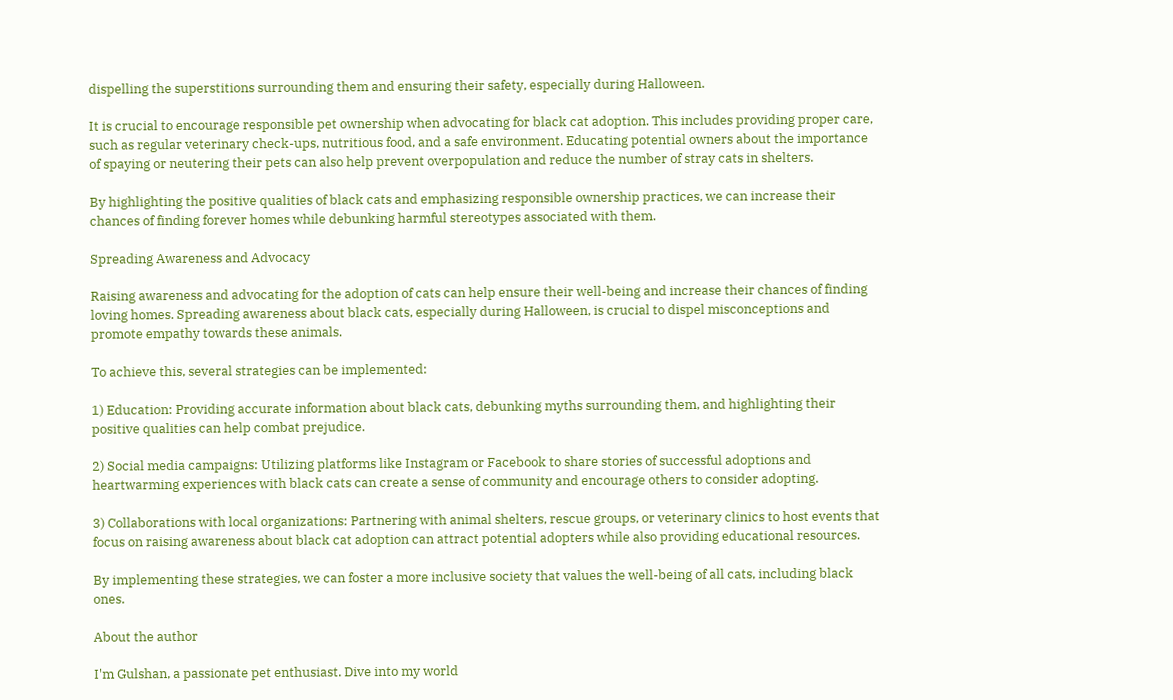dispelling the superstitions surrounding them and ensuring their safety, especially during Halloween.

It is crucial to encourage responsible pet ownership when advocating for black cat adoption. This includes providing proper care, such as regular veterinary check-ups, nutritious food, and a safe environment. Educating potential owners about the importance of spaying or neutering their pets can also help prevent overpopulation and reduce the number of stray cats in shelters.

By highlighting the positive qualities of black cats and emphasizing responsible ownership practices, we can increase their chances of finding forever homes while debunking harmful stereotypes associated with them.

Spreading Awareness and Advocacy

Raising awareness and advocating for the adoption of cats can help ensure their well-being and increase their chances of finding loving homes. Spreading awareness about black cats, especially during Halloween, is crucial to dispel misconceptions and promote empathy towards these animals.

To achieve this, several strategies can be implemented:

1) Education: Providing accurate information about black cats, debunking myths surrounding them, and highlighting their positive qualities can help combat prejudice.

2) Social media campaigns: Utilizing platforms like Instagram or Facebook to share stories of successful adoptions and heartwarming experiences with black cats can create a sense of community and encourage others to consider adopting.

3) Collaborations with local organizations: Partnering with animal shelters, rescue groups, or veterinary clinics to host events that focus on raising awareness about black cat adoption can attract potential adopters while also providing educational resources.

By implementing these strategies, we can foster a more inclusive society that values the well-being of all cats, including black ones.

About the author

I'm Gulshan, a passionate pet enthusiast. Dive into my world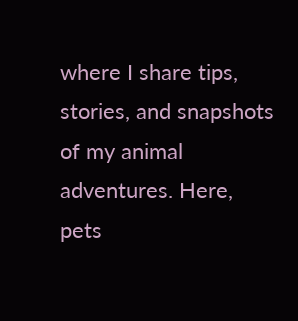where I share tips, stories, and snapshots of my animal adventures. Here, pets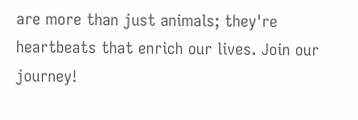are more than just animals; they're heartbeats that enrich our lives. Join our journey!